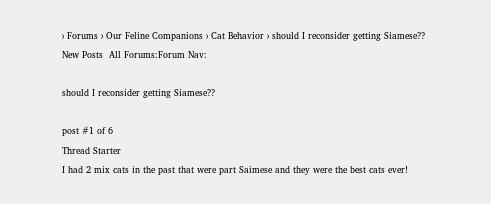› Forums › Our Feline Companions › Cat Behavior › should I reconsider getting Siamese??
New Posts  All Forums:Forum Nav:

should I reconsider getting Siamese??

post #1 of 6
Thread Starter
I had 2 mix cats in the past that were part Saimese and they were the best cats ever!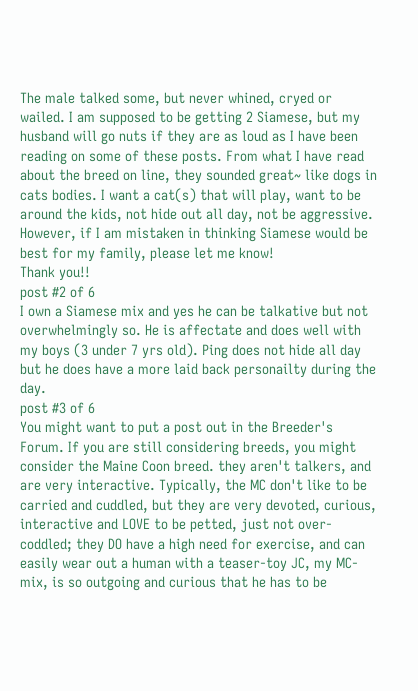The male talked some, but never whined, cryed or wailed. I am supposed to be getting 2 Siamese, but my husband will go nuts if they are as loud as I have been reading on some of these posts. From what I have read about the breed on line, they sounded great~ like dogs in cats bodies. I want a cat(s) that will play, want to be around the kids, not hide out all day, not be aggressive. However, if I am mistaken in thinking Siamese would be best for my family, please let me know!
Thank you!!
post #2 of 6
I own a Siamese mix and yes he can be talkative but not overwhelmingly so. He is affectate and does well with my boys (3 under 7 yrs old). Ping does not hide all day but he does have a more laid back personailty during the day.
post #3 of 6
You might want to put a post out in the Breeder's Forum. If you are still considering breeds, you might consider the Maine Coon breed. they aren't talkers, and are very interactive. Typically, the MC don't like to be carried and cuddled, but they are very devoted, curious, interactive and LOVE to be petted, just not over-coddled; they DO have a high need for exercise, and can easily wear out a human with a teaser-toy JC, my MC-mix, is so outgoing and curious that he has to be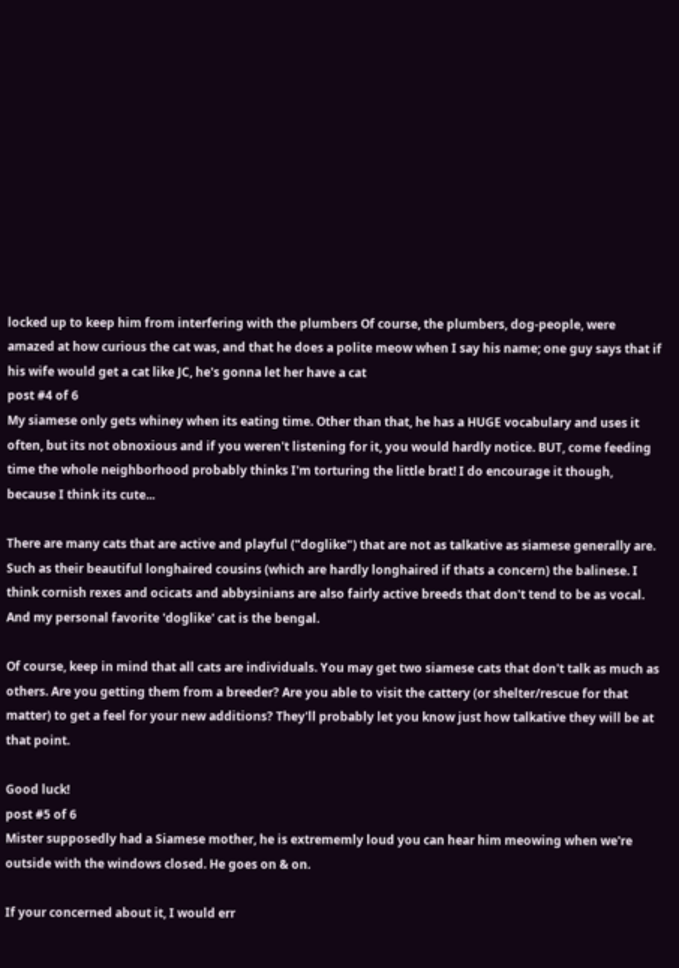locked up to keep him from interfering with the plumbers Of course, the plumbers, dog-people, were amazed at how curious the cat was, and that he does a polite meow when I say his name; one guy says that if his wife would get a cat like JC, he's gonna let her have a cat
post #4 of 6
My siamese only gets whiney when its eating time. Other than that, he has a HUGE vocabulary and uses it often, but its not obnoxious and if you weren't listening for it, you would hardly notice. BUT, come feeding time the whole neighborhood probably thinks I'm torturing the little brat! I do encourage it though, because I think its cute...

There are many cats that are active and playful ("doglike") that are not as talkative as siamese generally are. Such as their beautiful longhaired cousins (which are hardly longhaired if thats a concern) the balinese. I think cornish rexes and ocicats and abbysinians are also fairly active breeds that don't tend to be as vocal. And my personal favorite 'doglike' cat is the bengal.

Of course, keep in mind that all cats are individuals. You may get two siamese cats that don't talk as much as others. Are you getting them from a breeder? Are you able to visit the cattery (or shelter/rescue for that matter) to get a feel for your new additions? They'll probably let you know just how talkative they will be at that point.

Good luck!
post #5 of 6
Mister supposedly had a Siamese mother, he is extrememly loud you can hear him meowing when we're outside with the windows closed. He goes on & on.

If your concerned about it, I would err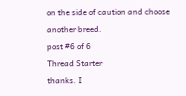on the side of caution and choose another breed.
post #6 of 6
Thread Starter
thanks. I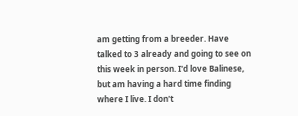am getting from a breeder. Have talked to 3 already and going to see on this week in person. I'd love Balinese, but am having a hard time finding where I live. I don't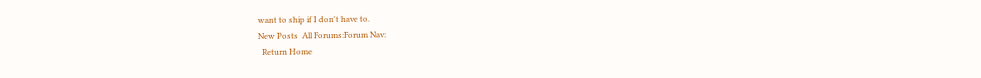want to ship if I don't have to.
New Posts  All Forums:Forum Nav:
  Return Home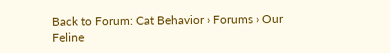Back to Forum: Cat Behavior › Forums › Our Feline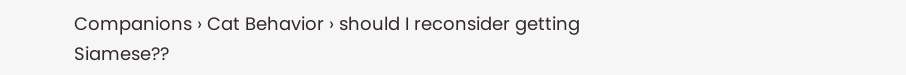Companions › Cat Behavior › should I reconsider getting Siamese??